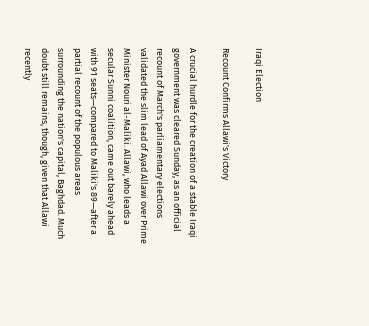Iraqi Election

Recount Confirms Allawi's Victory

A crucial hurdle for the creation of a stable Iraqi government was cleared Sunday, as an official recount of March's parliamentary elections validated the slim lead of Ayad Allawi over Prime Minister Nouri al-Maliki. Allawi, who leads a secular Sunni coalition, came out barely ahead with 91 seats—compared to Maliki's 89—after a partial recount of the populous areas surrounding the nation's capital, Baghdad. Much doubt still remains, though, given that Allawi recently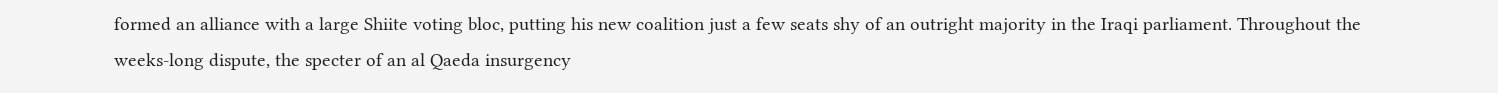formed an alliance with a large Shiite voting bloc, putting his new coalition just a few seats shy of an outright majority in the Iraqi parliament. Throughout the weeks-long dispute, the specter of an al Qaeda insurgency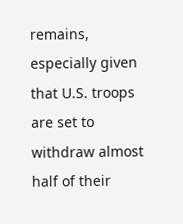remains, especially given that U.S. troops are set to withdraw almost half of their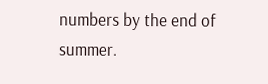numbers by the end of summer.